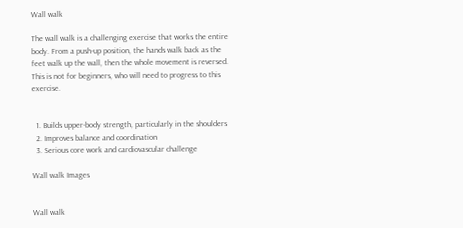Wall walk

The wall walk is a challenging exercise that works the entire body. From a push-up position, the hands walk back as the feet walk up the wall, then the whole movement is reversed. This is not for beginners, who will need to progress to this exercise.


  1. Builds upper-body strength, particularly in the shoulders
  2. Improves balance and coordination
  3. Serious core work and cardiovascular challenge

Wall walk Images


Wall walk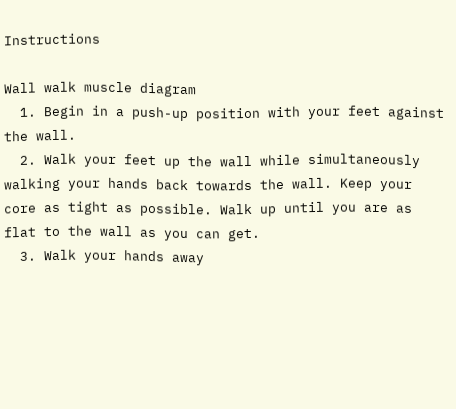Instructions

Wall walk muscle diagram
  1. Begin in a push-up position with your feet against the wall.
  2. Walk your feet up the wall while simultaneously walking your hands back towards the wall. Keep your core as tight as possible. Walk up until you are as flat to the wall as you can get.
  3. Walk your hands away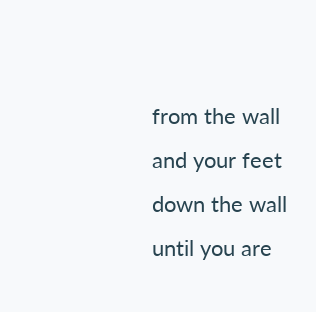from the wall and your feet down the wall until you are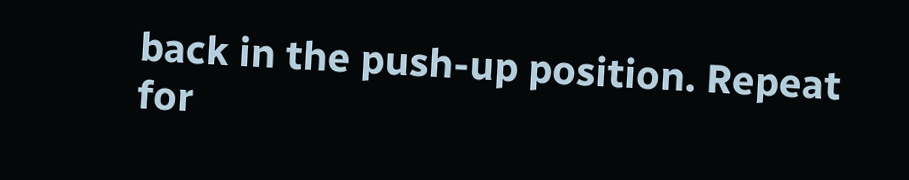back in the push-up position. Repeat for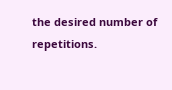the desired number of repetitions.